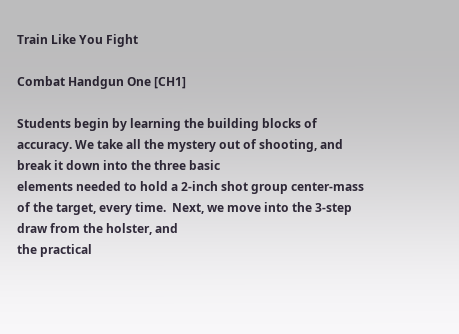Train Like You Fight

Combat Handgun One [CH1]

Students begin by learning the building blocks of accuracy. We take all the mystery out of shooting, and break it down into the three basic
elements needed to hold a 2-inch shot group center-mass of the target, every time.  Next, we move into the 3-step draw from the holster, and
the practical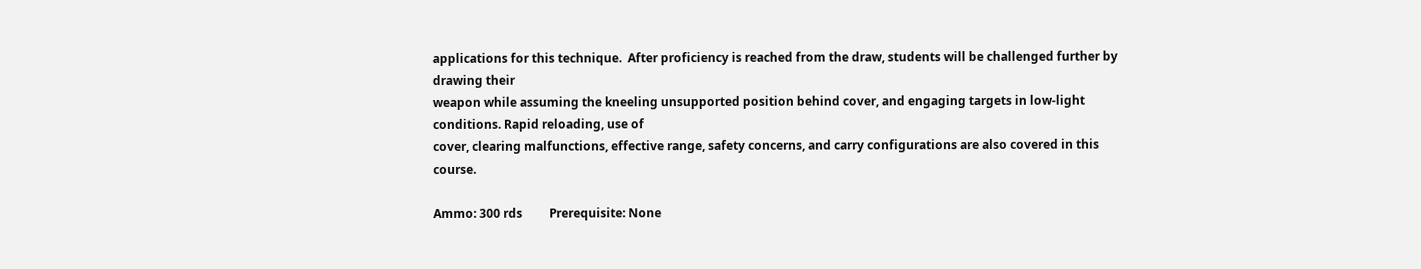applications for this technique.  After proficiency is reached from the draw, students will be challenged further by drawing their
weapon while assuming the kneeling unsupported position behind cover, and engaging targets in low-light conditions. Rapid reloading, use of
cover, clearing malfunctions, effective range, safety concerns, and carry configurations are also covered in this course.

Ammo: 300 rds         Prerequisite: None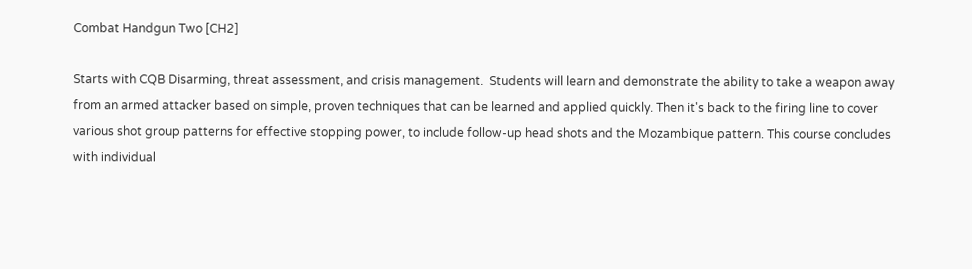Combat Handgun Two [CH2]

Starts with CQB Disarming, threat assessment, and crisis management.  Students will learn and demonstrate the ability to take a weapon away
from an armed attacker based on simple, proven techniques that can be learned and applied quickly. Then it's back to the firing line to cover
various shot group patterns for effective stopping power, to include follow-up head shots and the Mozambique pattern. This course concludes
with individual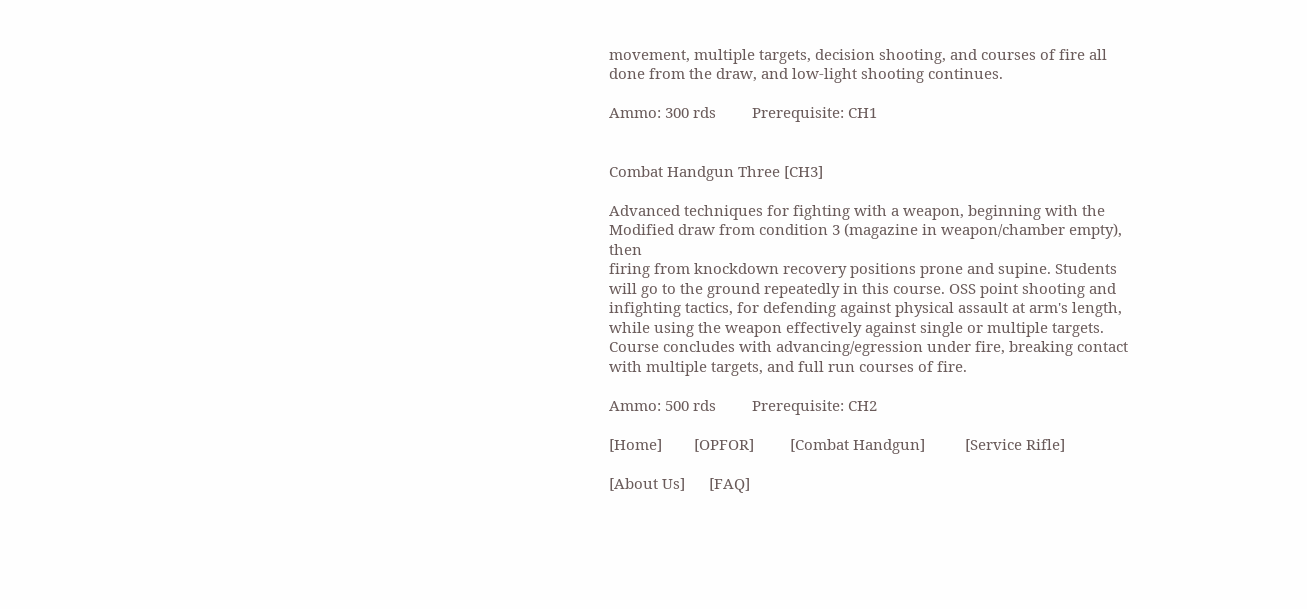movement, multiple targets, decision shooting, and courses of fire all done from the draw, and low-light shooting continues.

Ammo: 300 rds         Prerequisite: CH1


Combat Handgun Three [CH3]

Advanced techniques for fighting with a weapon, beginning with the Modified draw from condition 3 (magazine in weapon/chamber empty), then
firing from knockdown recovery positions prone and supine. Students will go to the ground repeatedly in this course. OSS point shooting and
infighting tactics, for defending against physical assault at arm's length, while using the weapon effectively against single or multiple targets.
Course concludes with advancing/egression under fire, breaking contact with multiple targets, and full run courses of fire.

Ammo: 500 rds         Prerequisite: CH2

[Home]        [OPFOR]         [Combat Handgun]          [Service Rifle]

[About Us]      [FAQ]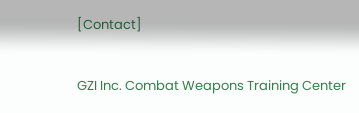[Contact]

GZI Inc. Combat Weapons Training Center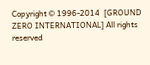Copyright © 1996-2014  [GROUND ZERO INTERNATIONAL] All rights reserved